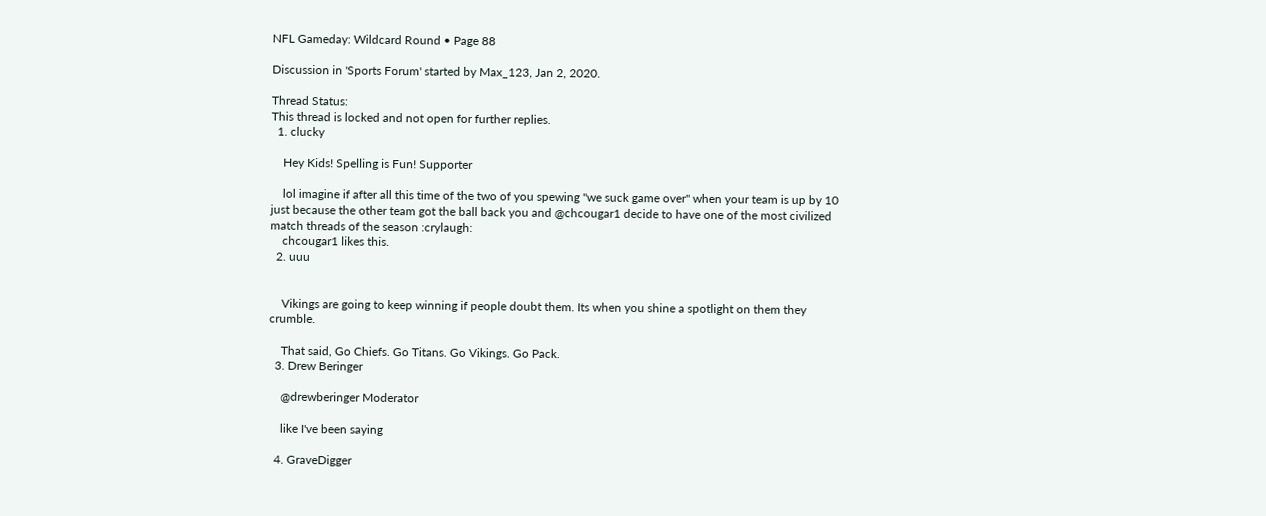NFL Gameday: Wildcard Round • Page 88

Discussion in 'Sports Forum' started by Max_123, Jan 2, 2020.

Thread Status:
This thread is locked and not open for further replies.
  1. clucky

    Hey Kids! Spelling is Fun! Supporter

    lol imagine if after all this time of the two of you spewing "we suck game over" when your team is up by 10 just because the other team got the ball back you and @chcougar1 decide to have one of the most civilized match threads of the season :crylaugh:
    chcougar1 likes this.
  2. uuu


    Vikings are going to keep winning if people doubt them. Its when you shine a spotlight on them they crumble.

    That said, Go Chiefs. Go Titans. Go Vikings. Go Pack.
  3. Drew Beringer

    @drewberinger Moderator

    like I've been saying

  4. GraveDigger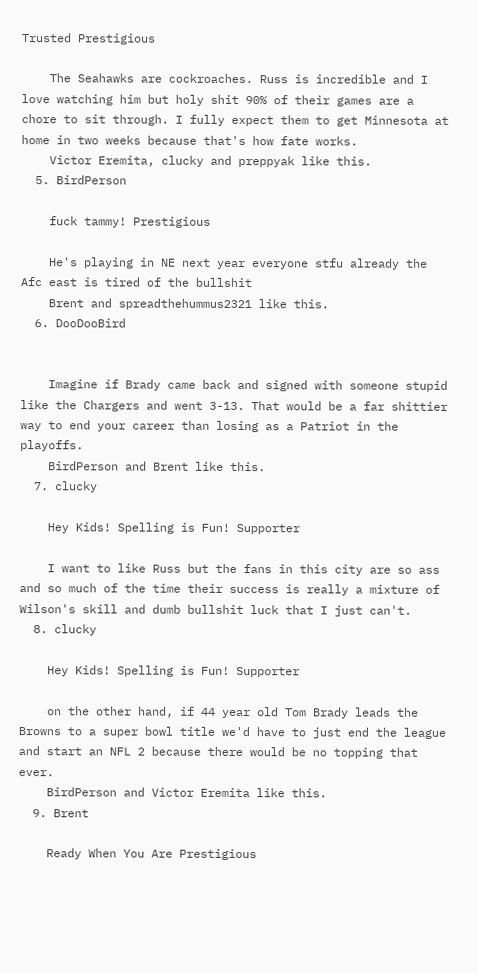Trusted Prestigious

    The Seahawks are cockroaches. Russ is incredible and I love watching him but holy shit 90% of their games are a chore to sit through. I fully expect them to get Minnesota at home in two weeks because that's how fate works.
    Victor Eremita, clucky and preppyak like this.
  5. BirdPerson

    fuck tammy! Prestigious

    He's playing in NE next year everyone stfu already the Afc east is tired of the bullshit
    Brent and spreadthehummus2321 like this.
  6. DooDooBird


    Imagine if Brady came back and signed with someone stupid like the Chargers and went 3-13. That would be a far shittier way to end your career than losing as a Patriot in the playoffs.
    BirdPerson and Brent like this.
  7. clucky

    Hey Kids! Spelling is Fun! Supporter

    I want to like Russ but the fans in this city are so ass and so much of the time their success is really a mixture of Wilson's skill and dumb bullshit luck that I just can't.
  8. clucky

    Hey Kids! Spelling is Fun! Supporter

    on the other hand, if 44 year old Tom Brady leads the Browns to a super bowl title we'd have to just end the league and start an NFL 2 because there would be no topping that ever.
    BirdPerson and Victor Eremita like this.
  9. Brent

    Ready When You Are Prestigious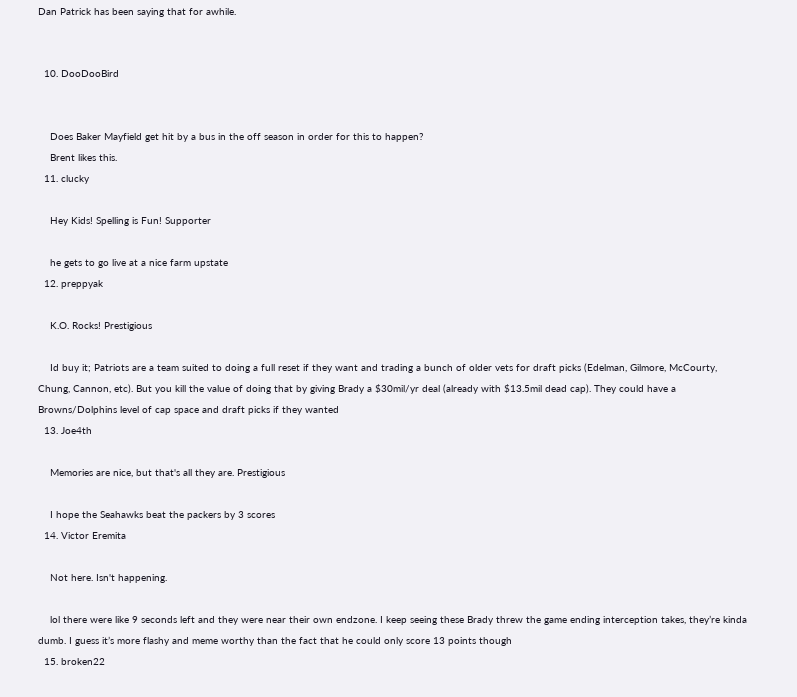Dan Patrick has been saying that for awhile.


  10. DooDooBird


    Does Baker Mayfield get hit by a bus in the off season in order for this to happen?
    Brent likes this.
  11. clucky

    Hey Kids! Spelling is Fun! Supporter

    he gets to go live at a nice farm upstate
  12. preppyak

    K.O. Rocks! Prestigious

    Id buy it; Patriots are a team suited to doing a full reset if they want and trading a bunch of older vets for draft picks (Edelman, Gilmore, McCourty, Chung, Cannon, etc). But you kill the value of doing that by giving Brady a $30mil/yr deal (already with $13.5mil dead cap). They could have a Browns/Dolphins level of cap space and draft picks if they wanted
  13. Joe4th

    Memories are nice, but that's all they are. Prestigious

    I hope the Seahawks beat the packers by 3 scores
  14. Victor Eremita

    Not here. Isn't happening.

    lol there were like 9 seconds left and they were near their own endzone. I keep seeing these Brady threw the game ending interception takes, they’re kinda dumb. I guess it’s more flashy and meme worthy than the fact that he could only score 13 points though
  15. broken22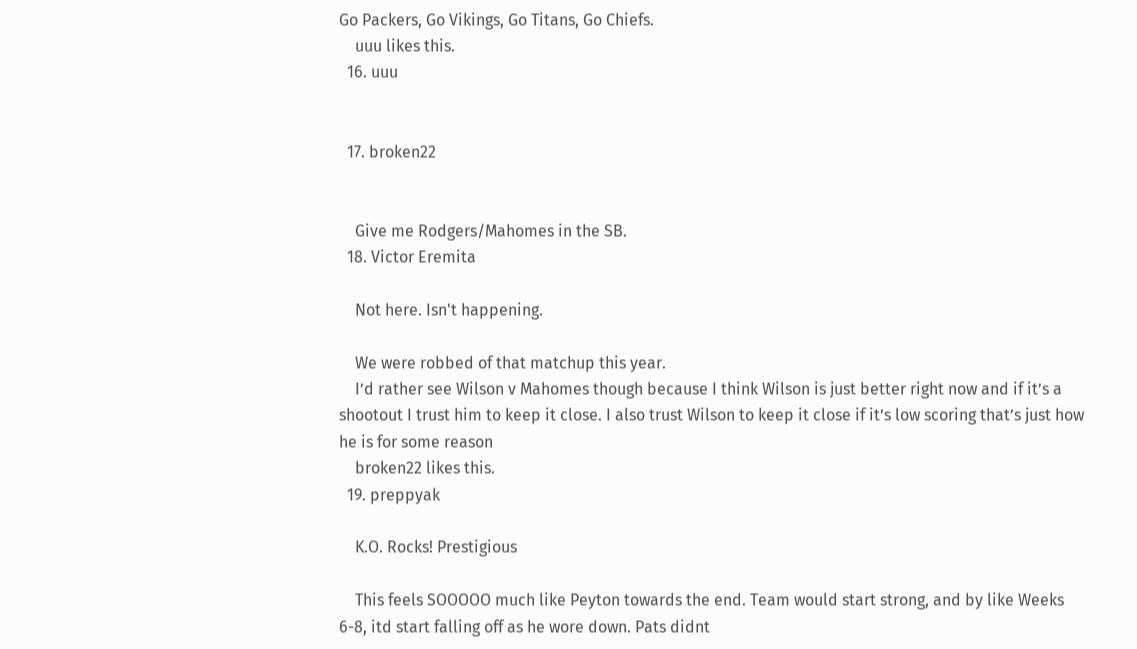Go Packers, Go Vikings, Go Titans, Go Chiefs.
    uuu likes this.
  16. uuu


  17. broken22


    Give me Rodgers/Mahomes in the SB.
  18. Victor Eremita

    Not here. Isn't happening.

    We were robbed of that matchup this year.
    I’d rather see Wilson v Mahomes though because I think Wilson is just better right now and if it’s a shootout I trust him to keep it close. I also trust Wilson to keep it close if it’s low scoring that’s just how he is for some reason
    broken22 likes this.
  19. preppyak

    K.O. Rocks! Prestigious

    This feels SOOOOO much like Peyton towards the end. Team would start strong, and by like Weeks 6-8, itd start falling off as he wore down. Pats didnt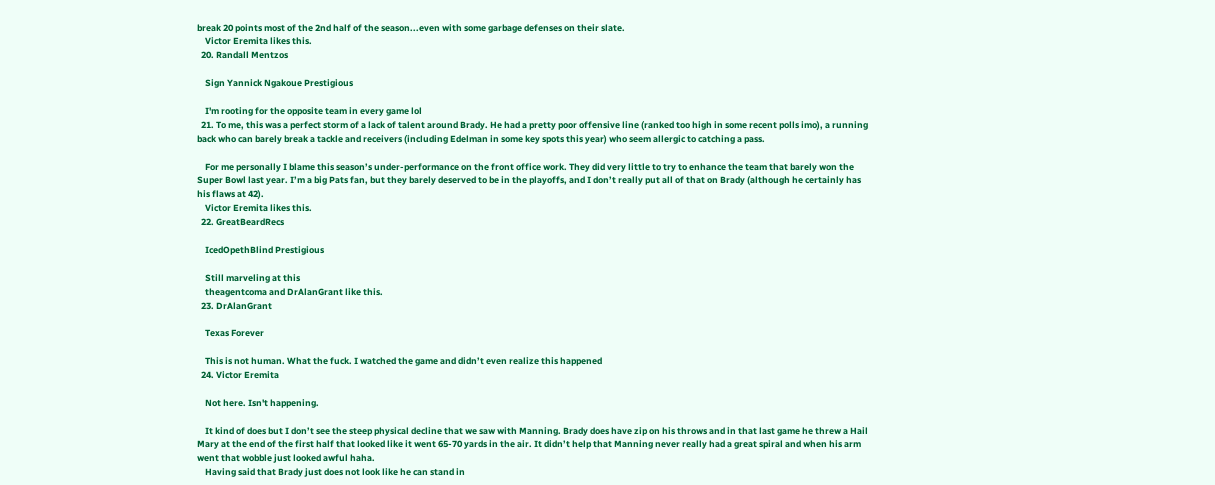break 20 points most of the 2nd half of the season...even with some garbage defenses on their slate.
    Victor Eremita likes this.
  20. Randall Mentzos

    Sign Yannick Ngakoue Prestigious

    I'm rooting for the opposite team in every game lol
  21. To me, this was a perfect storm of a lack of talent around Brady. He had a pretty poor offensive line (ranked too high in some recent polls imo), a running back who can barely break a tackle and receivers (including Edelman in some key spots this year) who seem allergic to catching a pass.

    For me personally I blame this season’s under-performance on the front office work. They did very little to try to enhance the team that barely won the Super Bowl last year. I’m a big Pats fan, but they barely deserved to be in the playoffs, and I don’t really put all of that on Brady (although he certainly has his flaws at 42).
    Victor Eremita likes this.
  22. GreatBeardRecs

    IcedOpethBlind Prestigious

    Still marveling at this
    theagentcoma and DrAlanGrant like this.
  23. DrAlanGrant

    Texas Forever

    This is not human. What the fuck. I watched the game and didn’t even realize this happened
  24. Victor Eremita

    Not here. Isn't happening.

    It kind of does but I don’t see the steep physical decline that we saw with Manning. Brady does have zip on his throws and in that last game he threw a Hail Mary at the end of the first half that looked like it went 65-70 yards in the air. It didn’t help that Manning never really had a great spiral and when his arm went that wobble just looked awful haha.
    Having said that Brady just does not look like he can stand in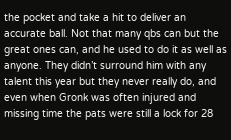the pocket and take a hit to deliver an accurate ball. Not that many qbs can but the great ones can, and he used to do it as well as anyone. They didn’t surround him with any talent this year but they never really do, and even when Gronk was often injured and missing time the pats were still a lock for 28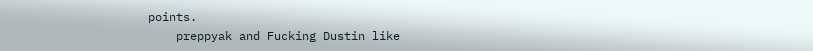points.
    preppyak and Fucking Dustin like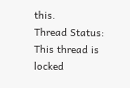this.
Thread Status:
This thread is locked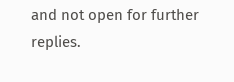and not open for further replies.